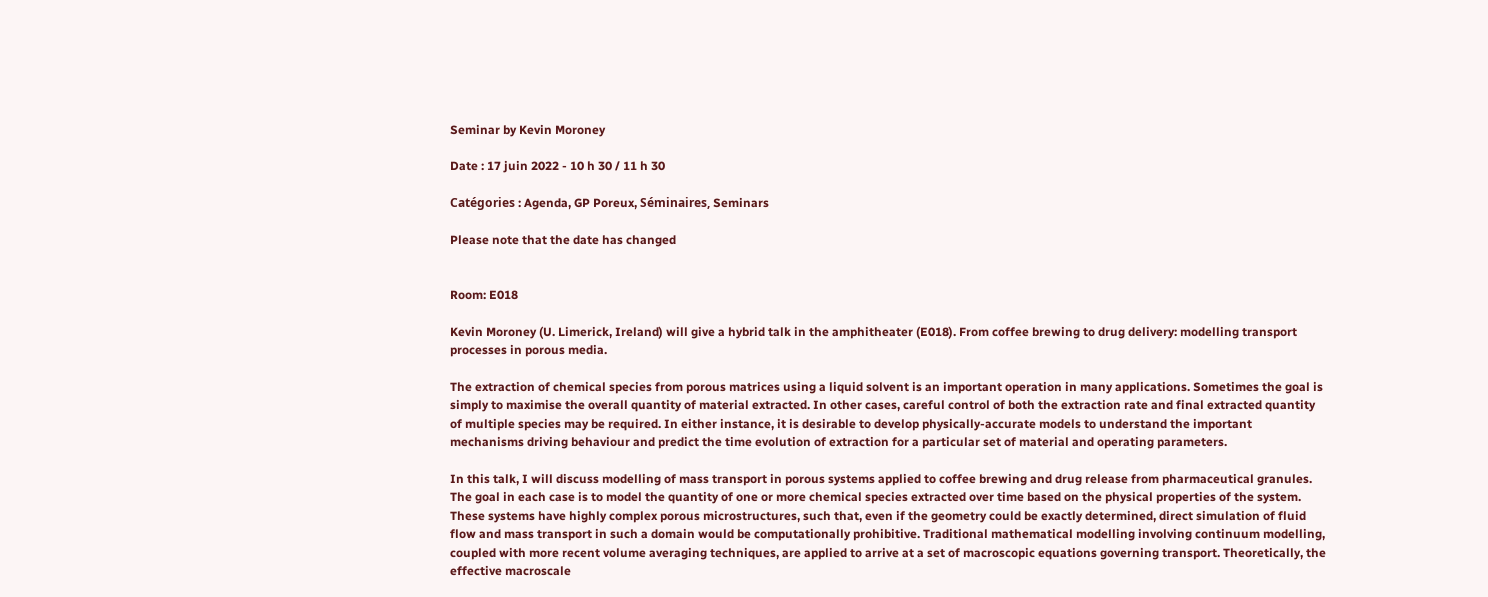Seminar by Kevin Moroney

Date : 17 juin 2022 - 10 h 30 / 11 h 30

Catégories : Agenda, GP Poreux, Séminaires, Seminars

Please note that the date has changed


Room: E018

Kevin Moroney (U. Limerick, Ireland) will give a hybrid talk in the amphitheater (E018). From coffee brewing to drug delivery: modelling transport processes in porous media.

The extraction of chemical species from porous matrices using a liquid solvent is an important operation in many applications. Sometimes the goal is simply to maximise the overall quantity of material extracted. In other cases, careful control of both the extraction rate and final extracted quantity of multiple species may be required. In either instance, it is desirable to develop physically-accurate models to understand the important mechanisms driving behaviour and predict the time evolution of extraction for a particular set of material and operating parameters.

In this talk, I will discuss modelling of mass transport in porous systems applied to coffee brewing and drug release from pharmaceutical granules. The goal in each case is to model the quantity of one or more chemical species extracted over time based on the physical properties of the system. These systems have highly complex porous microstructures, such that, even if the geometry could be exactly determined, direct simulation of fluid flow and mass transport in such a domain would be computationally prohibitive. Traditional mathematical modelling involving continuum modelling, coupled with more recent volume averaging techniques, are applied to arrive at a set of macroscopic equations governing transport. Theoretically, the effective macroscale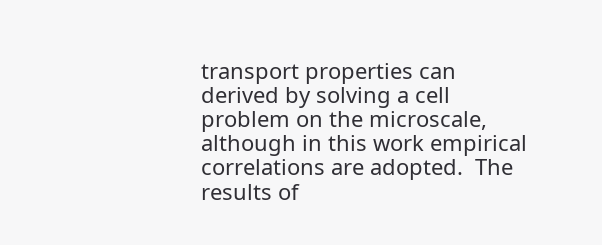transport properties can derived by solving a cell problem on the microscale, although in this work empirical correlations are adopted.  The results of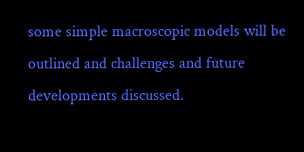some simple macroscopic models will be outlined and challenges and future developments discussed.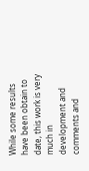While some results have been obtain to date, this work is very much in development and comments and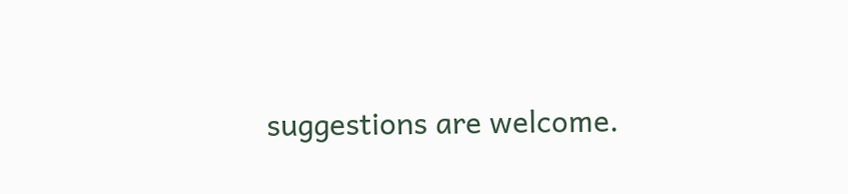suggestions are welcome.